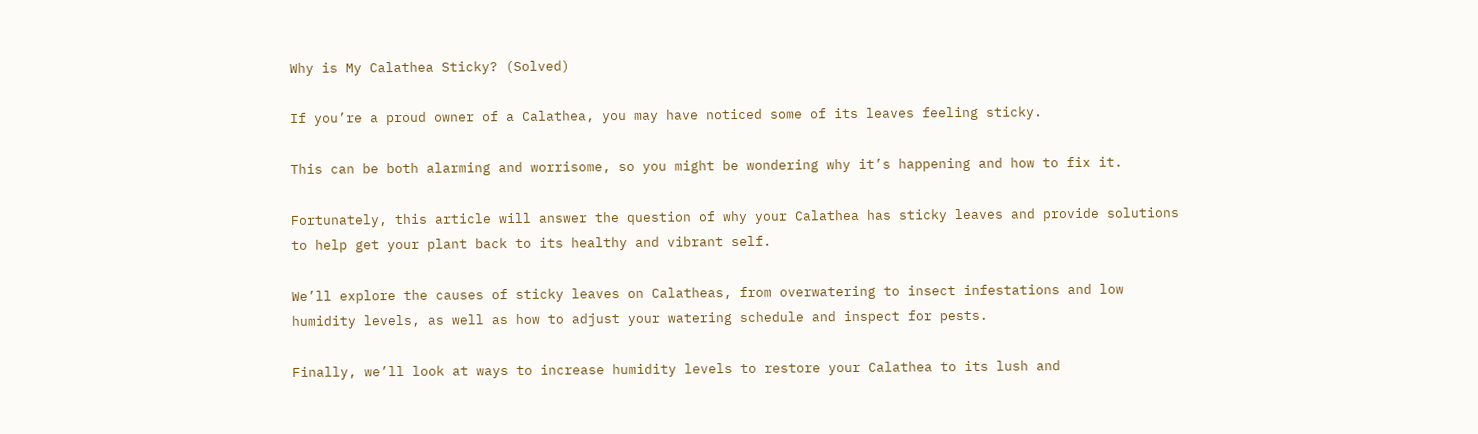Why is My Calathea Sticky? (Solved)

If you’re a proud owner of a Calathea, you may have noticed some of its leaves feeling sticky.

This can be both alarming and worrisome, so you might be wondering why it’s happening and how to fix it.

Fortunately, this article will answer the question of why your Calathea has sticky leaves and provide solutions to help get your plant back to its healthy and vibrant self.

We’ll explore the causes of sticky leaves on Calatheas, from overwatering to insect infestations and low humidity levels, as well as how to adjust your watering schedule and inspect for pests.

Finally, we’ll look at ways to increase humidity levels to restore your Calathea to its lush and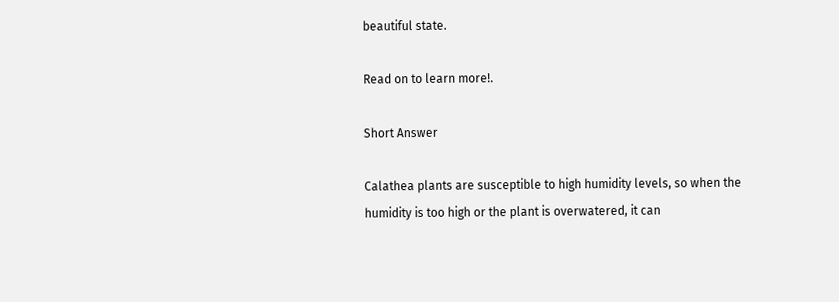beautiful state.

Read on to learn more!.

Short Answer

Calathea plants are susceptible to high humidity levels, so when the humidity is too high or the plant is overwatered, it can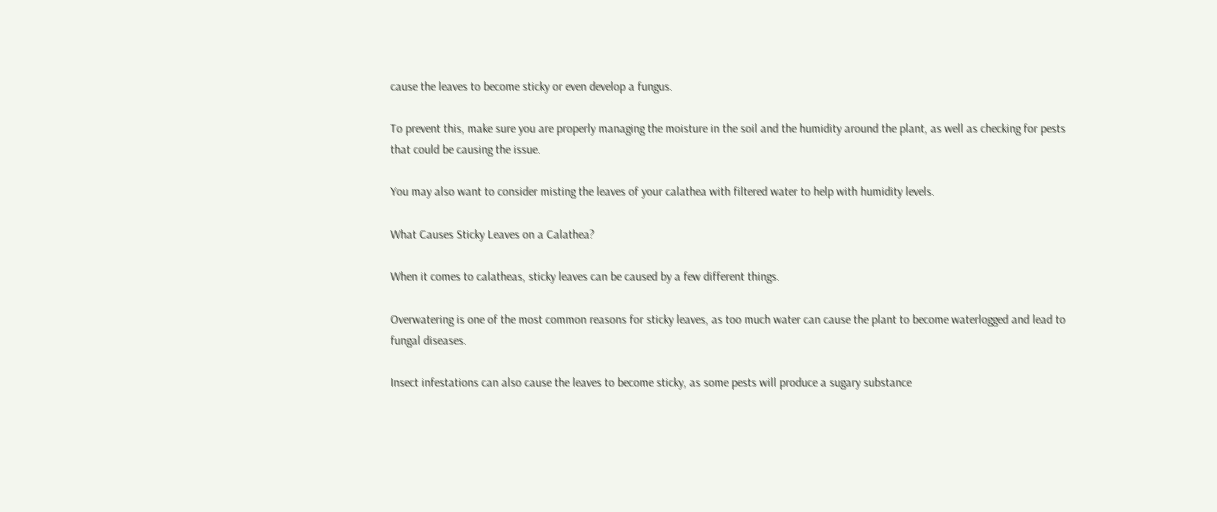cause the leaves to become sticky or even develop a fungus.

To prevent this, make sure you are properly managing the moisture in the soil and the humidity around the plant, as well as checking for pests that could be causing the issue.

You may also want to consider misting the leaves of your calathea with filtered water to help with humidity levels.

What Causes Sticky Leaves on a Calathea?

When it comes to calatheas, sticky leaves can be caused by a few different things.

Overwatering is one of the most common reasons for sticky leaves, as too much water can cause the plant to become waterlogged and lead to fungal diseases.

Insect infestations can also cause the leaves to become sticky, as some pests will produce a sugary substance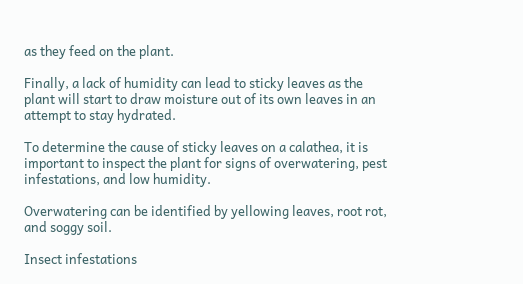as they feed on the plant.

Finally, a lack of humidity can lead to sticky leaves as the plant will start to draw moisture out of its own leaves in an attempt to stay hydrated.

To determine the cause of sticky leaves on a calathea, it is important to inspect the plant for signs of overwatering, pest infestations, and low humidity.

Overwatering can be identified by yellowing leaves, root rot, and soggy soil.

Insect infestations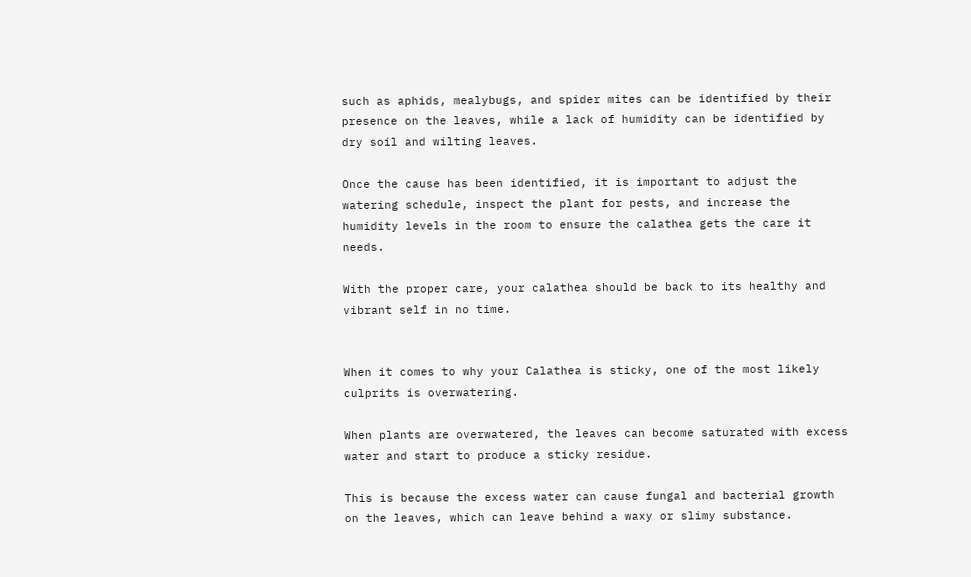such as aphids, mealybugs, and spider mites can be identified by their presence on the leaves, while a lack of humidity can be identified by dry soil and wilting leaves.

Once the cause has been identified, it is important to adjust the watering schedule, inspect the plant for pests, and increase the humidity levels in the room to ensure the calathea gets the care it needs.

With the proper care, your calathea should be back to its healthy and vibrant self in no time.


When it comes to why your Calathea is sticky, one of the most likely culprits is overwatering.

When plants are overwatered, the leaves can become saturated with excess water and start to produce a sticky residue.

This is because the excess water can cause fungal and bacterial growth on the leaves, which can leave behind a waxy or slimy substance.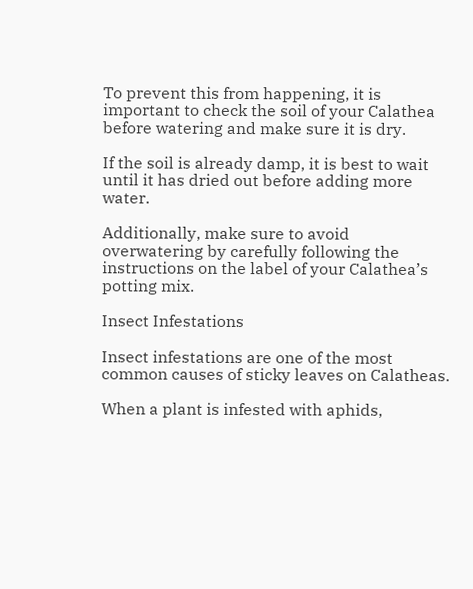To prevent this from happening, it is important to check the soil of your Calathea before watering and make sure it is dry.

If the soil is already damp, it is best to wait until it has dried out before adding more water.

Additionally, make sure to avoid overwatering by carefully following the instructions on the label of your Calathea’s potting mix.

Insect Infestations

Insect infestations are one of the most common causes of sticky leaves on Calatheas.

When a plant is infested with aphids,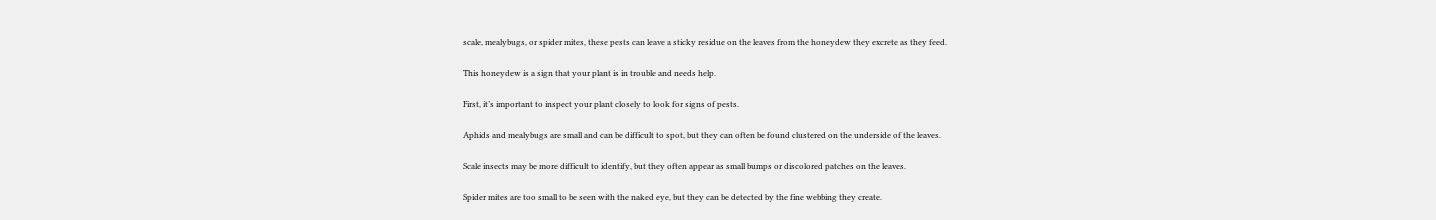scale, mealybugs, or spider mites, these pests can leave a sticky residue on the leaves from the honeydew they excrete as they feed.

This honeydew is a sign that your plant is in trouble and needs help.

First, it’s important to inspect your plant closely to look for signs of pests.

Aphids and mealybugs are small and can be difficult to spot, but they can often be found clustered on the underside of the leaves.

Scale insects may be more difficult to identify, but they often appear as small bumps or discolored patches on the leaves.

Spider mites are too small to be seen with the naked eye, but they can be detected by the fine webbing they create.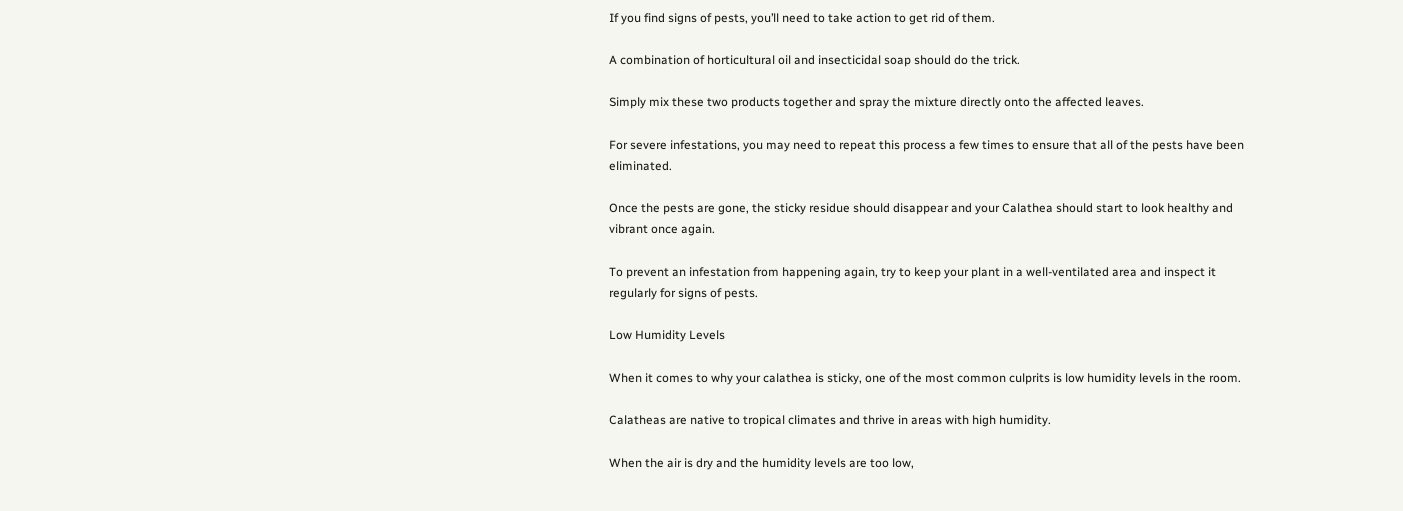If you find signs of pests, you’ll need to take action to get rid of them.

A combination of horticultural oil and insecticidal soap should do the trick.

Simply mix these two products together and spray the mixture directly onto the affected leaves.

For severe infestations, you may need to repeat this process a few times to ensure that all of the pests have been eliminated.

Once the pests are gone, the sticky residue should disappear and your Calathea should start to look healthy and vibrant once again.

To prevent an infestation from happening again, try to keep your plant in a well-ventilated area and inspect it regularly for signs of pests.

Low Humidity Levels

When it comes to why your calathea is sticky, one of the most common culprits is low humidity levels in the room.

Calatheas are native to tropical climates and thrive in areas with high humidity.

When the air is dry and the humidity levels are too low,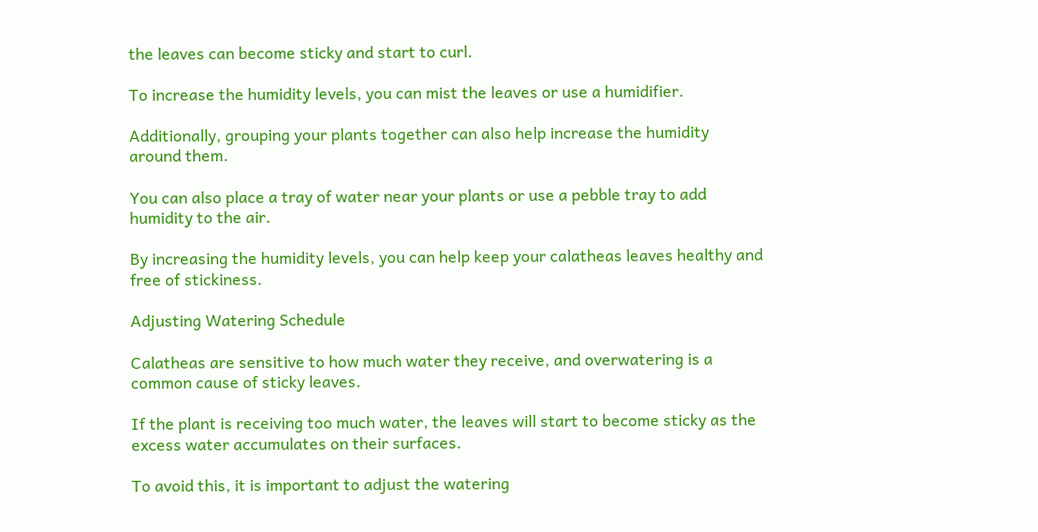the leaves can become sticky and start to curl.

To increase the humidity levels, you can mist the leaves or use a humidifier.

Additionally, grouping your plants together can also help increase the humidity around them.

You can also place a tray of water near your plants or use a pebble tray to add humidity to the air.

By increasing the humidity levels, you can help keep your calatheas leaves healthy and free of stickiness.

Adjusting Watering Schedule

Calatheas are sensitive to how much water they receive, and overwatering is a common cause of sticky leaves.

If the plant is receiving too much water, the leaves will start to become sticky as the excess water accumulates on their surfaces.

To avoid this, it is important to adjust the watering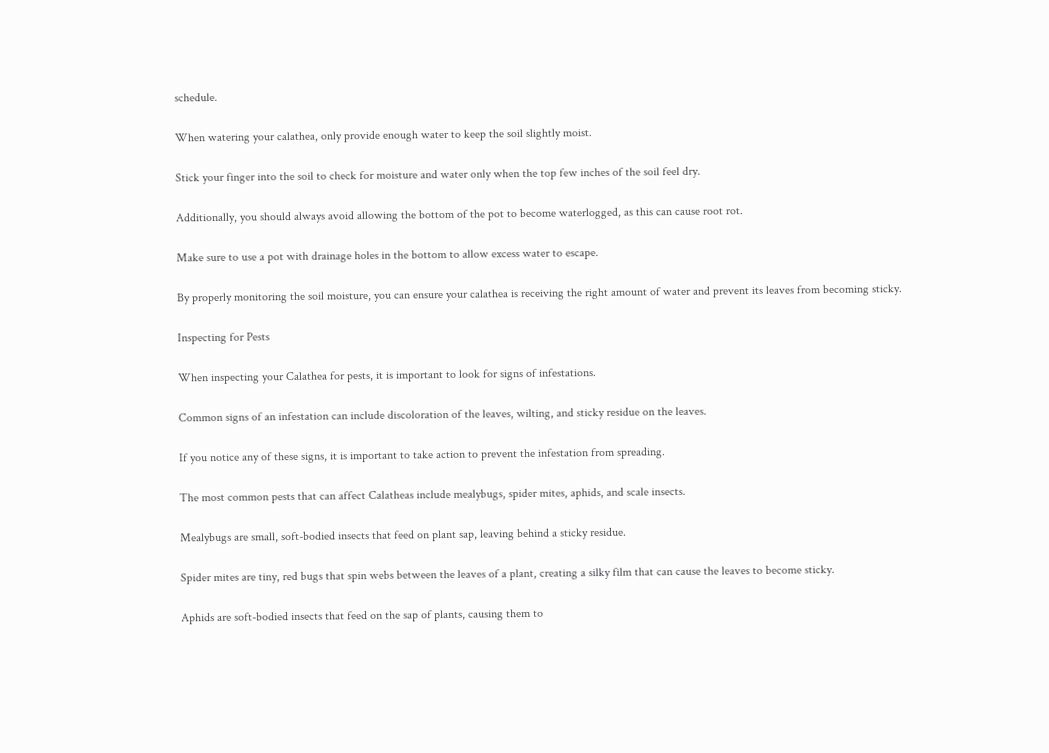schedule.

When watering your calathea, only provide enough water to keep the soil slightly moist.

Stick your finger into the soil to check for moisture and water only when the top few inches of the soil feel dry.

Additionally, you should always avoid allowing the bottom of the pot to become waterlogged, as this can cause root rot.

Make sure to use a pot with drainage holes in the bottom to allow excess water to escape.

By properly monitoring the soil moisture, you can ensure your calathea is receiving the right amount of water and prevent its leaves from becoming sticky.

Inspecting for Pests

When inspecting your Calathea for pests, it is important to look for signs of infestations.

Common signs of an infestation can include discoloration of the leaves, wilting, and sticky residue on the leaves.

If you notice any of these signs, it is important to take action to prevent the infestation from spreading.

The most common pests that can affect Calatheas include mealybugs, spider mites, aphids, and scale insects.

Mealybugs are small, soft-bodied insects that feed on plant sap, leaving behind a sticky residue.

Spider mites are tiny, red bugs that spin webs between the leaves of a plant, creating a silky film that can cause the leaves to become sticky.

Aphids are soft-bodied insects that feed on the sap of plants, causing them to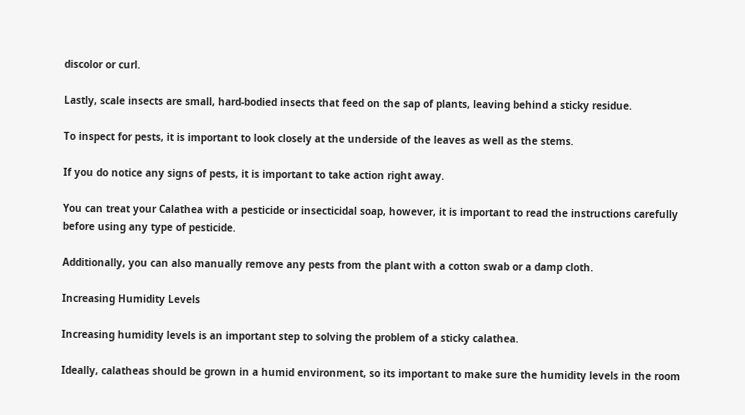discolor or curl.

Lastly, scale insects are small, hard-bodied insects that feed on the sap of plants, leaving behind a sticky residue.

To inspect for pests, it is important to look closely at the underside of the leaves as well as the stems.

If you do notice any signs of pests, it is important to take action right away.

You can treat your Calathea with a pesticide or insecticidal soap, however, it is important to read the instructions carefully before using any type of pesticide.

Additionally, you can also manually remove any pests from the plant with a cotton swab or a damp cloth.

Increasing Humidity Levels

Increasing humidity levels is an important step to solving the problem of a sticky calathea.

Ideally, calatheas should be grown in a humid environment, so its important to make sure the humidity levels in the room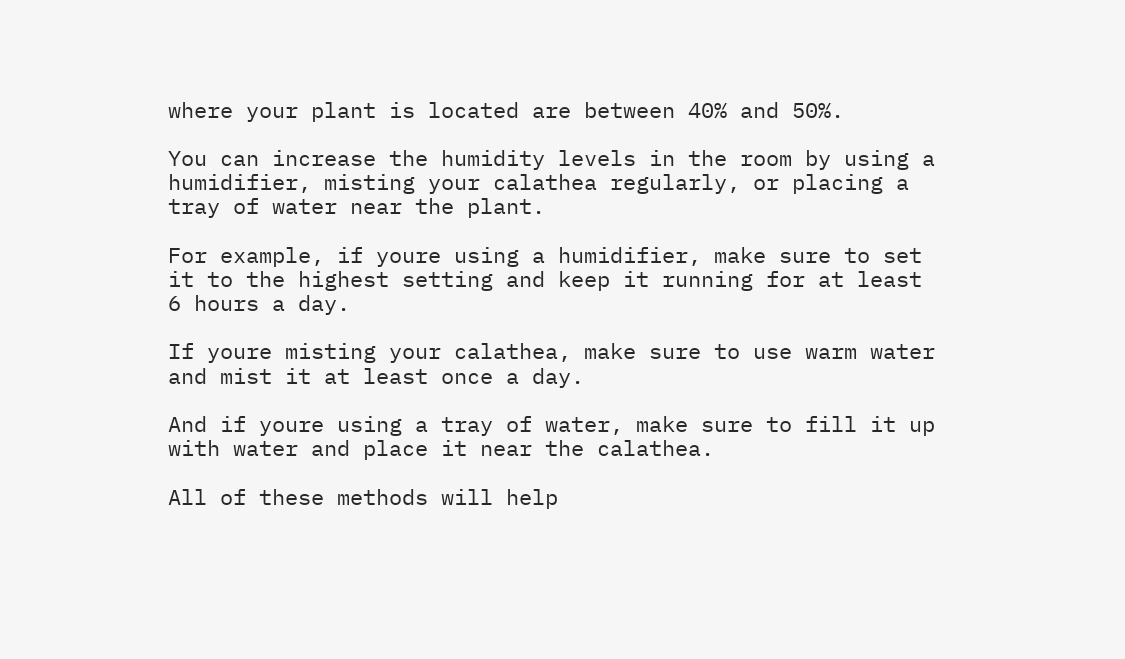where your plant is located are between 40% and 50%.

You can increase the humidity levels in the room by using a humidifier, misting your calathea regularly, or placing a tray of water near the plant.

For example, if youre using a humidifier, make sure to set it to the highest setting and keep it running for at least 6 hours a day.

If youre misting your calathea, make sure to use warm water and mist it at least once a day.

And if youre using a tray of water, make sure to fill it up with water and place it near the calathea.

All of these methods will help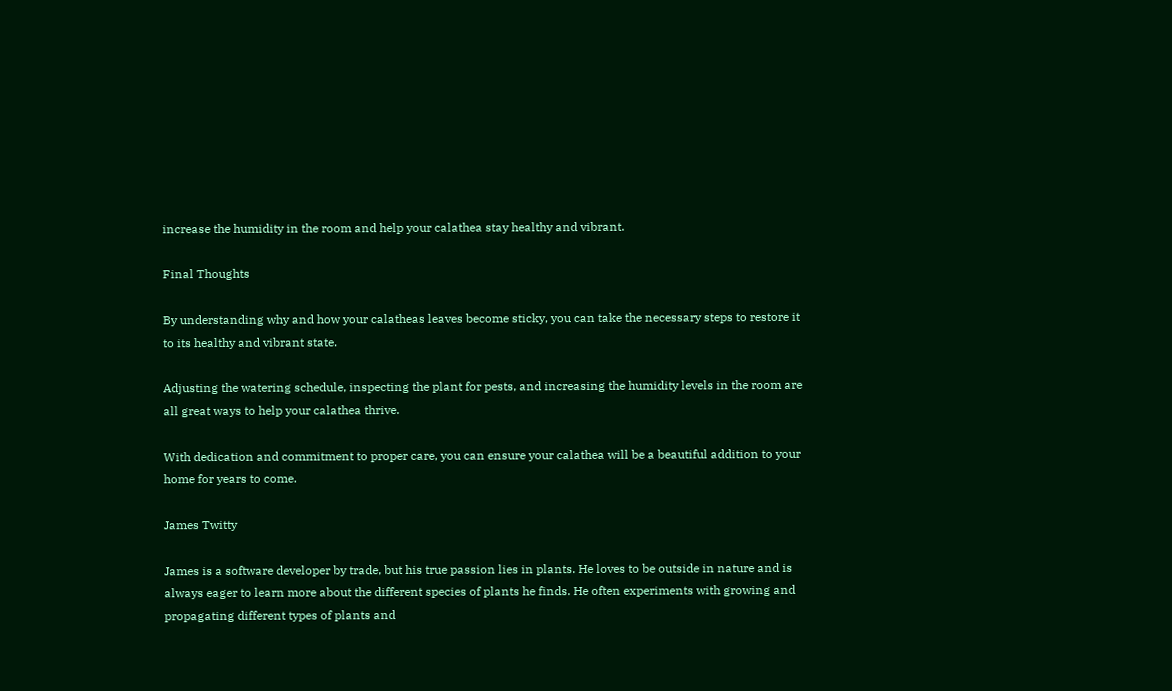increase the humidity in the room and help your calathea stay healthy and vibrant.

Final Thoughts

By understanding why and how your calatheas leaves become sticky, you can take the necessary steps to restore it to its healthy and vibrant state.

Adjusting the watering schedule, inspecting the plant for pests, and increasing the humidity levels in the room are all great ways to help your calathea thrive.

With dedication and commitment to proper care, you can ensure your calathea will be a beautiful addition to your home for years to come.

James Twitty

James is a software developer by trade, but his true passion lies in plants. He loves to be outside in nature and is always eager to learn more about the different species of plants he finds. He often experiments with growing and propagating different types of plants and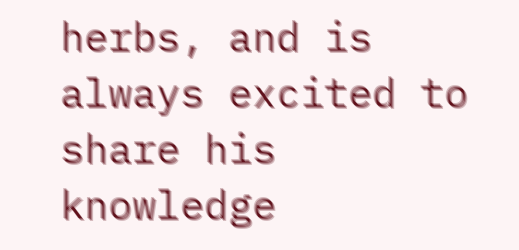herbs, and is always excited to share his knowledge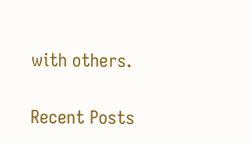with others.

Recent Posts